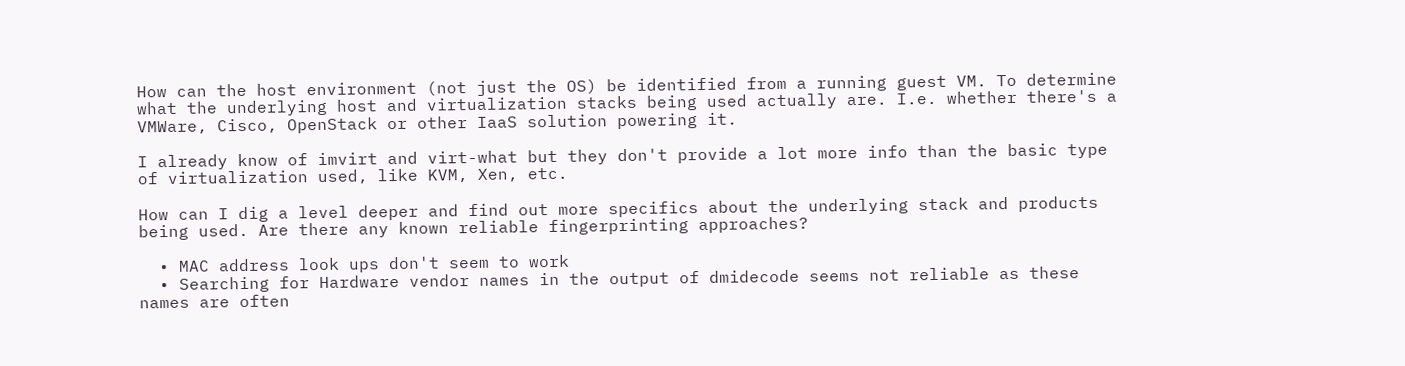How can the host environment (not just the OS) be identified from a running guest VM. To determine what the underlying host and virtualization stacks being used actually are. I.e. whether there's a VMWare, Cisco, OpenStack or other IaaS solution powering it.

I already know of imvirt and virt-what but they don't provide a lot more info than the basic type of virtualization used, like KVM, Xen, etc.

How can I dig a level deeper and find out more specifics about the underlying stack and products being used. Are there any known reliable fingerprinting approaches?

  • MAC address look ups don't seem to work
  • Searching for Hardware vendor names in the output of dmidecode seems not reliable as these names are often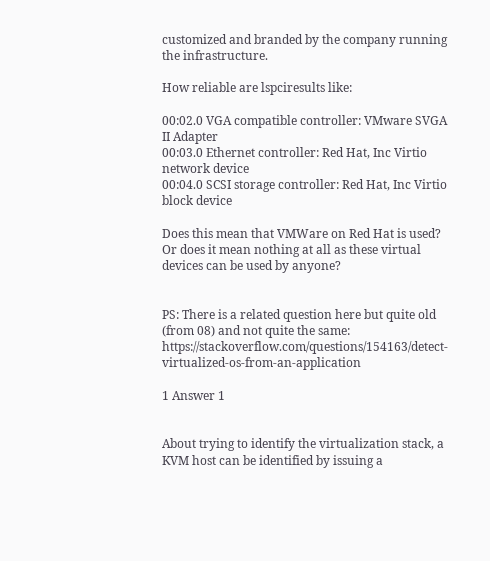customized and branded by the company running the infrastructure.

How reliable are lspciresults like:

00:02.0 VGA compatible controller: VMware SVGA II Adapter
00:03.0 Ethernet controller: Red Hat, Inc Virtio network device
00:04.0 SCSI storage controller: Red Hat, Inc Virtio block device

Does this mean that VMWare on Red Hat is used? Or does it mean nothing at all as these virtual devices can be used by anyone?


PS: There is a related question here but quite old (from 08) and not quite the same: https://stackoverflow.com/questions/154163/detect-virtualized-os-from-an-application

1 Answer 1


About trying to identify the virtualization stack, a KVM host can be identified by issuing a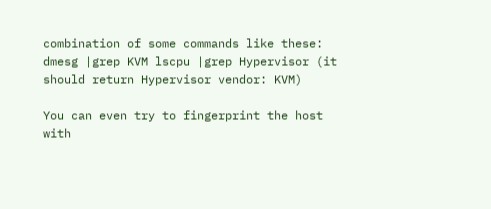combination of some commands like these: dmesg |grep KVM lscpu |grep Hypervisor (it should return Hypervisor vendor: KVM)

You can even try to fingerprint the host with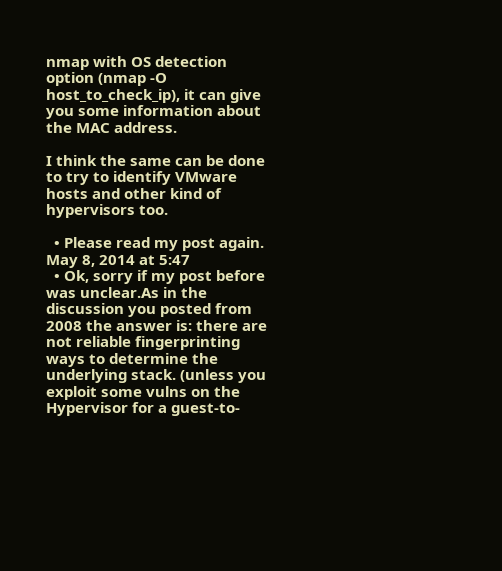nmap with OS detection option (nmap -O host_to_check_ip), it can give you some information about the MAC address.

I think the same can be done to try to identify VMware hosts and other kind of hypervisors too.

  • Please read my post again. May 8, 2014 at 5:47
  • Ok, sorry if my post before was unclear.As in the discussion you posted from 2008 the answer is: there are not reliable fingerprinting ways to determine the underlying stack. (unless you exploit some vulns on the Hypervisor for a guest-to-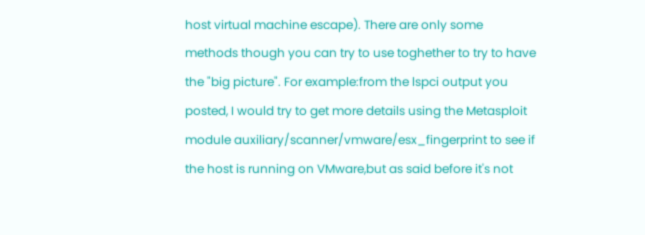host virtual machine escape). There are only some methods though you can try to use toghether to try to have the "big picture". For example:from the lspci output you posted, I would try to get more details using the Metasploit module auxiliary/scanner/vmware/esx_fingerprint to see if the host is running on VMware,but as said before it's not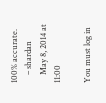100% accurate.
    – shardan
    May 8, 2014 at 11:00

You must log in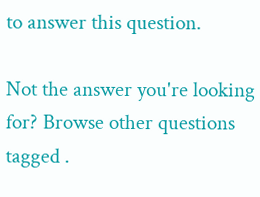to answer this question.

Not the answer you're looking for? Browse other questions tagged .